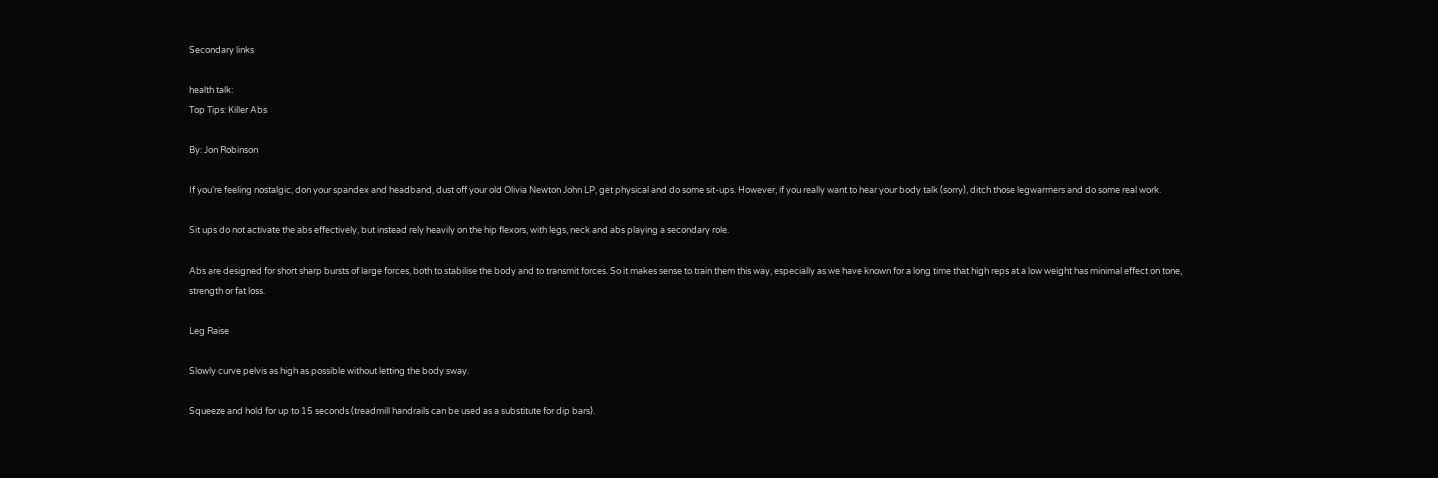Secondary links

health talk:
Top Tips: Killer Abs

By: Jon Robinson

If you’re feeling nostalgic, don your spandex and headband, dust off your old Olivia Newton John LP, get physical and do some sit-ups. However, if you really want to hear your body talk (sorry), ditch those legwarmers and do some real work.

Sit ups do not activate the abs effectively, but instead rely heavily on the hip flexors, with legs, neck and abs playing a secondary role.

Abs are designed for short sharp bursts of large forces, both to stabilise the body and to transmit forces. So it makes sense to train them this way, especially as we have known for a long time that high reps at a low weight has minimal effect on tone, strength or fat loss.

Leg Raise

Slowly curve pelvis as high as possible without letting the body sway.

Squeeze and hold for up to 15 seconds (treadmill handrails can be used as a substitute for dip bars).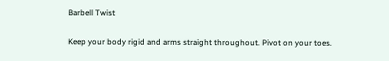Barbell Twist

Keep your body rigid and arms straight throughout. Pivot on your toes.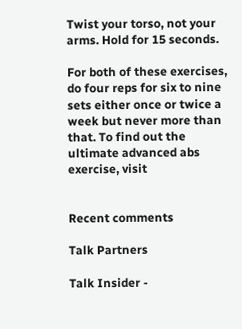Twist your torso, not your arms. Hold for 15 seconds.

For both of these exercises, do four reps for six to nine sets either once or twice a week but never more than that. To find out the ultimate advanced abs exercise, visit


Recent comments

Talk Partners

Talk Insider -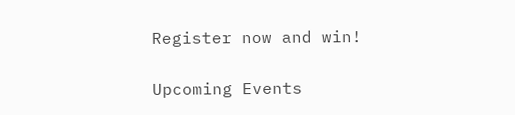Register now and win!

Upcoming Events